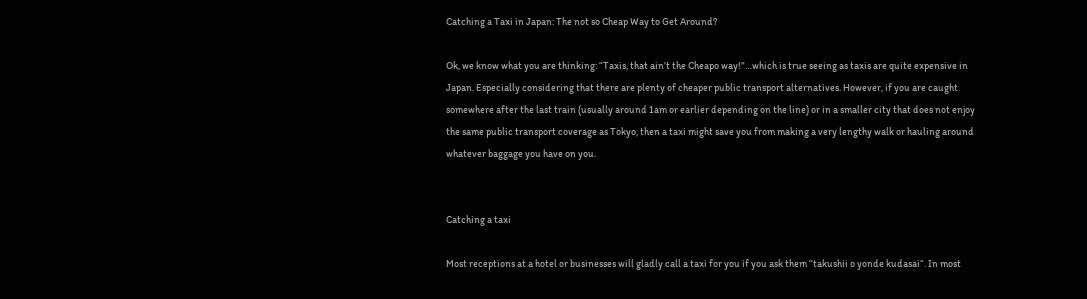Catching a Taxi in Japan: The not so Cheap Way to Get Around?

Ok, we know what you are thinking: “Taxis, that ain’t the Cheapo way!”…which is true seeing as taxis are quite expensive in Japan. Especially considering that there are plenty of cheaper public transport alternatives. However, if you are caught somewhere after the last train (usually around 1am or earlier depending on the line) or in a smaller city that does not enjoy the same public transport coverage as Tokyo, then a taxi might save you from making a very lengthy walk or hauling around whatever baggage you have on you.


Catching a taxi

Most receptions at a hotel or businesses will gladly call a taxi for you if you ask them “takushii o yonde kudasai“. In most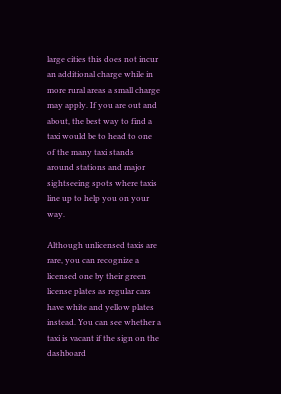large cities this does not incur an additional charge while in more rural areas a small charge may apply. If you are out and about, the best way to find a taxi would be to head to one of the many taxi stands around stations and major sightseeing spots where taxis line up to help you on your way.

Although unlicensed taxis are rare, you can recognize a licensed one by their green license plates as regular cars have white and yellow plates instead. You can see whether a taxi is vacant if the sign on the dashboard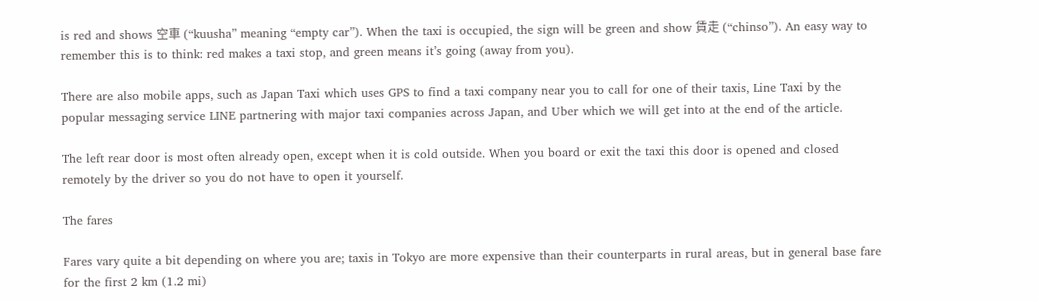is red and shows 空車 (“kuusha” meaning “empty car”). When the taxi is occupied, the sign will be green and show 賃走 (“chinso”). An easy way to remember this is to think: red makes a taxi stop, and green means it’s going (away from you).

There are also mobile apps, such as Japan Taxi which uses GPS to find a taxi company near you to call for one of their taxis, Line Taxi by the popular messaging service LINE partnering with major taxi companies across Japan, and Uber which we will get into at the end of the article.

The left rear door is most often already open, except when it is cold outside. When you board or exit the taxi this door is opened and closed remotely by the driver so you do not have to open it yourself.

The fares

Fares vary quite a bit depending on where you are; taxis in Tokyo are more expensive than their counterparts in rural areas, but in general base fare for the first 2 km (1.2 mi)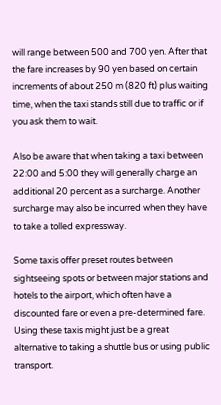will range between 500 and 700 yen. After that the fare increases by 90 yen based on certain increments of about 250 m (820 ft) plus waiting time, when the taxi stands still due to traffic or if you ask them to wait.

Also be aware that when taking a taxi between 22:00 and 5:00 they will generally charge an additional 20 percent as a surcharge. Another surcharge may also be incurred when they have to take a tolled expressway.

Some taxis offer preset routes between sightseeing spots or between major stations and hotels to the airport, which often have a discounted fare or even a pre-determined fare. Using these taxis might just be a great alternative to taking a shuttle bus or using public transport.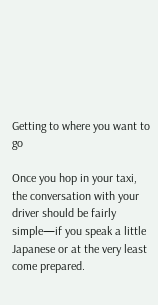Getting to where you want to go

Once you hop in your taxi, the conversation with your driver should be fairly simple—if you speak a little Japanese or at the very least come prepared.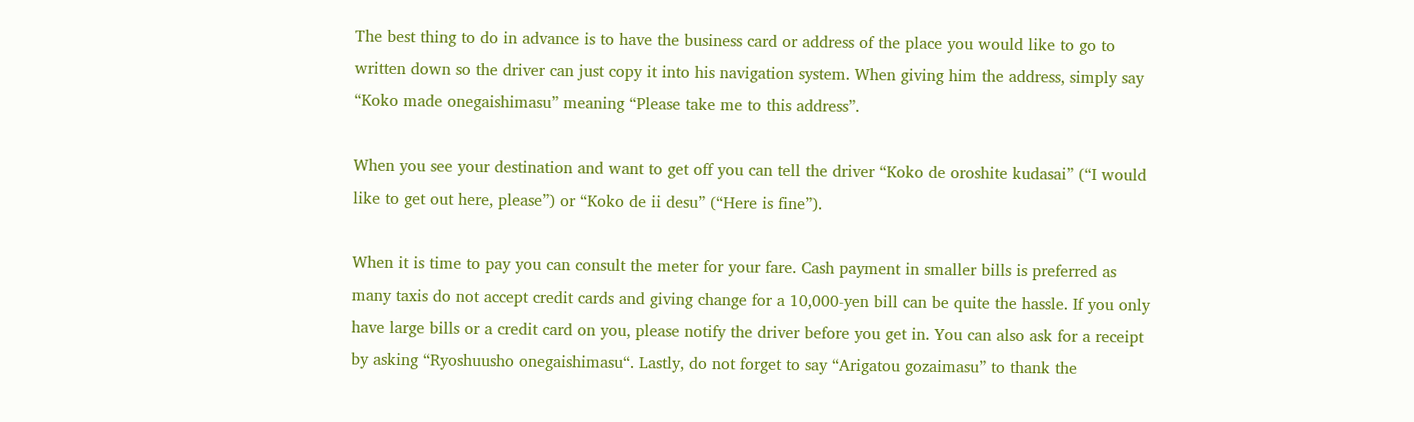The best thing to do in advance is to have the business card or address of the place you would like to go to written down so the driver can just copy it into his navigation system. When giving him the address, simply say “Koko made onegaishimasu” meaning “Please take me to this address”.

When you see your destination and want to get off you can tell the driver “Koko de oroshite kudasai” (“I would like to get out here, please”) or “Koko de ii desu” (“Here is fine”).

When it is time to pay you can consult the meter for your fare. Cash payment in smaller bills is preferred as many taxis do not accept credit cards and giving change for a 10,000-yen bill can be quite the hassle. If you only have large bills or a credit card on you, please notify the driver before you get in. You can also ask for a receipt by asking “Ryoshuusho onegaishimasu“. Lastly, do not forget to say “Arigatou gozaimasu” to thank the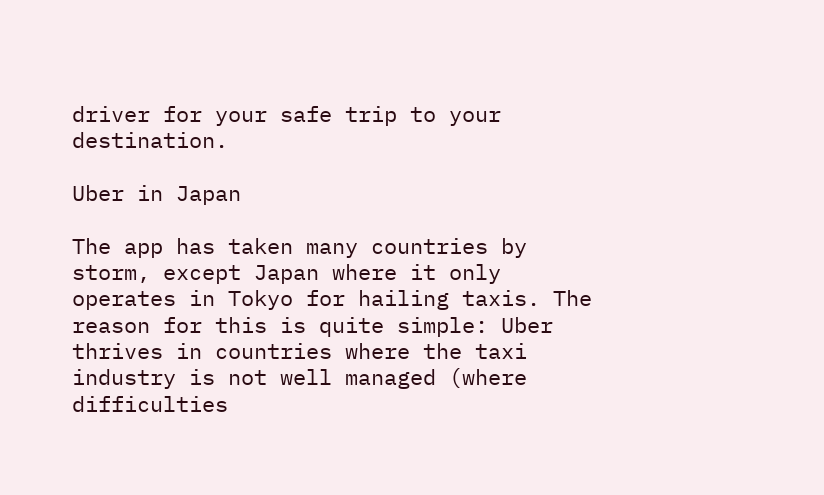driver for your safe trip to your destination.

Uber in Japan

The app has taken many countries by storm, except Japan where it only operates in Tokyo for hailing taxis. The reason for this is quite simple: Uber thrives in countries where the taxi industry is not well managed (where difficulties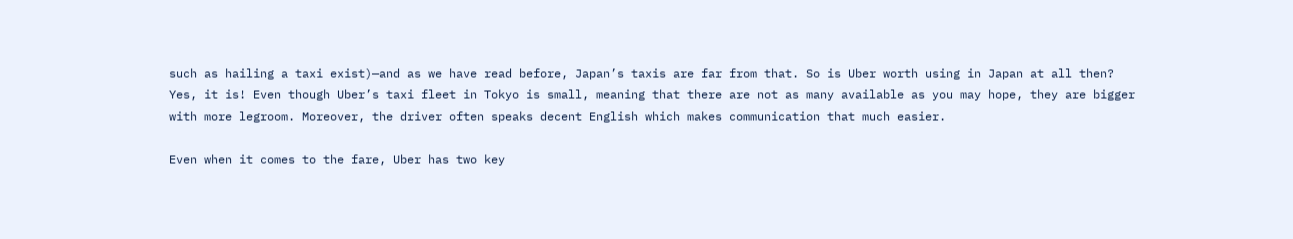such as hailing a taxi exist)—and as we have read before, Japan’s taxis are far from that. So is Uber worth using in Japan at all then? Yes, it is! Even though Uber’s taxi fleet in Tokyo is small, meaning that there are not as many available as you may hope, they are bigger with more legroom. Moreover, the driver often speaks decent English which makes communication that much easier.

Even when it comes to the fare, Uber has two key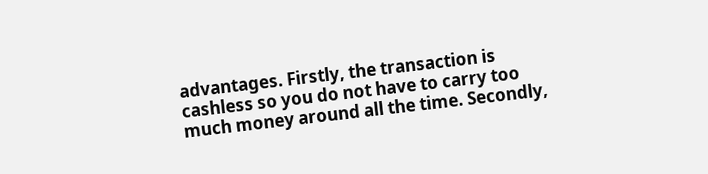advantages. Firstly, the transaction is cashless so you do not have to carry too much money around all the time. Secondly,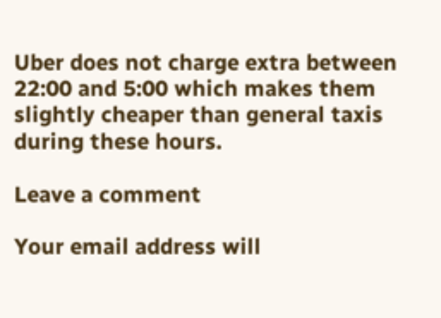Uber does not charge extra between 22:00 and 5:00 which makes them slightly cheaper than general taxis during these hours.

Leave a comment

Your email address will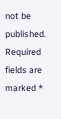not be published. Required fields are marked *